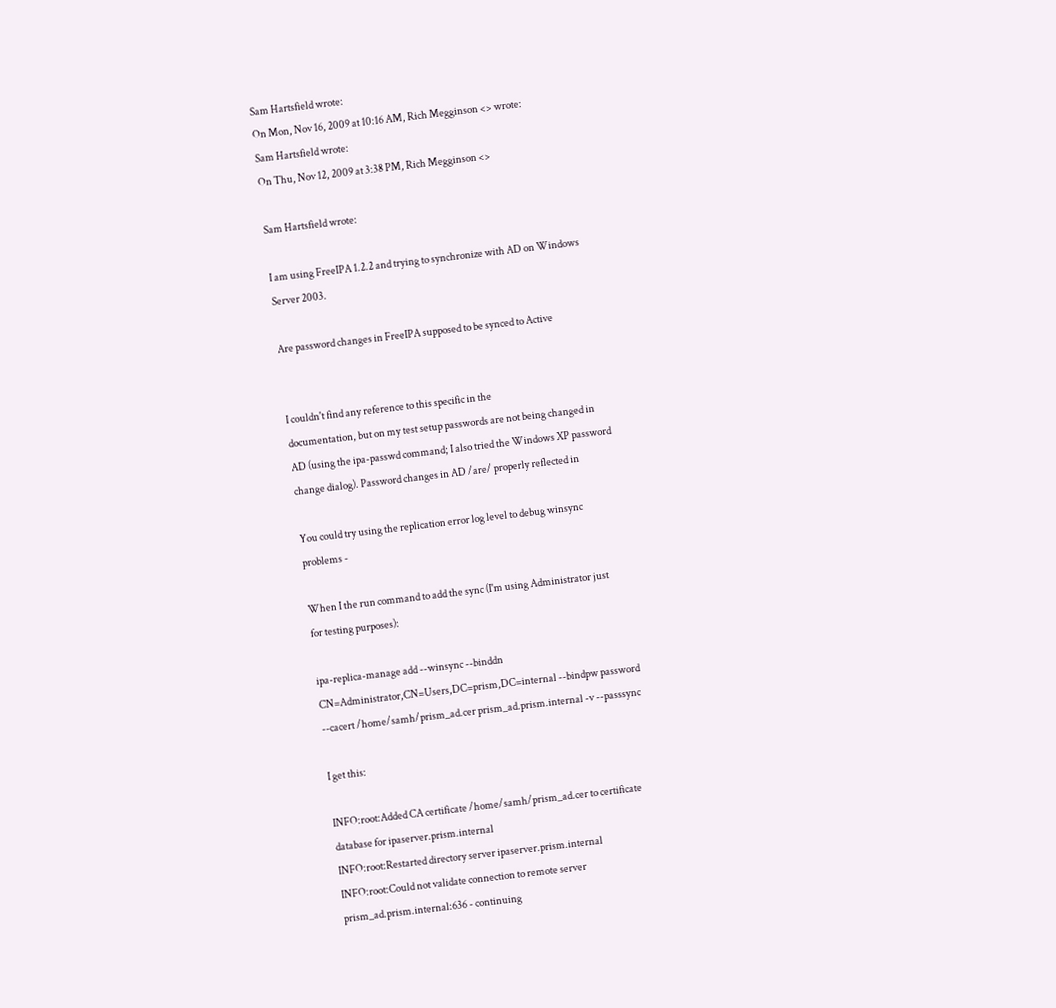Sam Hartsfield wrote:
On Mon, Nov 16, 2009 at 10:16 AM, Rich Megginson <> wrote:
Sam Hartsfield wrote:
On Thu, Nov 12, 2009 at 3:38 PM, Rich Megginson <>

Sam Hartsfield wrote:

I am using FreeIPA 1.2.2 and trying to synchronize with AD on Windows
Server 2003.

Are password changes in FreeIPA supposed to be synced to Active


I couldn't find any reference to this specific in the
documentation, but on my test setup passwords are not being changed in
AD (using the ipa-passwd command; I also tried the Windows XP password
change dialog). Password changes in AD /are/ properly reflected in

You could try using the replication error log level to debug winsync
problems -

When I the run command to add the sync (I'm using Administrator just
for testing purposes):

ipa-replica-manage add --winsync --binddn
CN=Administrator,CN=Users,DC=prism,DC=internal --bindpw password
--cacert /home/samh/prism_ad.cer prism_ad.prism.internal -v --passsync

I get this:

INFO:root:Added CA certificate /home/samh/prism_ad.cer to certificate
database for ipaserver.prism.internal
INFO:root:Restarted directory server ipaserver.prism.internal
INFO:root:Could not validate connection to remote server
prism_ad.prism.internal:636 - continuing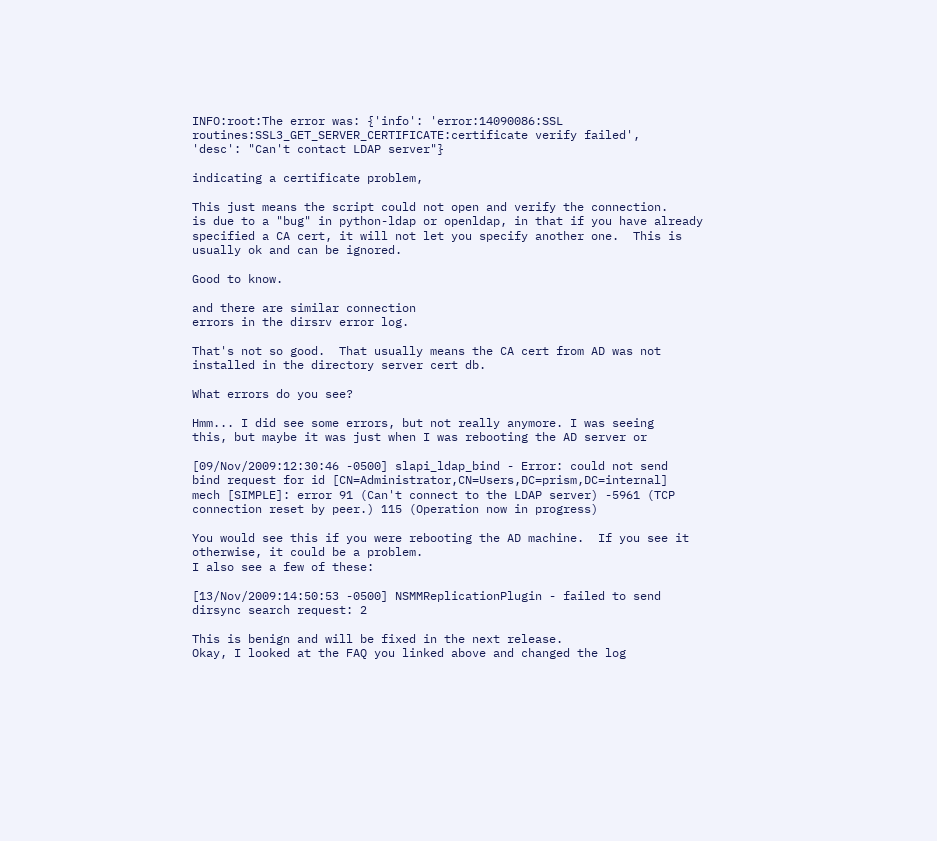INFO:root:The error was: {'info': 'error:14090086:SSL
routines:SSL3_GET_SERVER_CERTIFICATE:certificate verify failed',
'desc': "Can't contact LDAP server"}

indicating a certificate problem,

This just means the script could not open and verify the connection.
is due to a "bug" in python-ldap or openldap, in that if you have already
specified a CA cert, it will not let you specify another one.  This is
usually ok and can be ignored.

Good to know.

and there are similar connection
errors in the dirsrv error log.

That's not so good.  That usually means the CA cert from AD was not
installed in the directory server cert db.

What errors do you see?

Hmm... I did see some errors, but not really anymore. I was seeing
this, but maybe it was just when I was rebooting the AD server or

[09/Nov/2009:12:30:46 -0500] slapi_ldap_bind - Error: could not send
bind request for id [CN=Administrator,CN=Users,DC=prism,DC=internal]
mech [SIMPLE]: error 91 (Can't connect to the LDAP server) -5961 (TCP
connection reset by peer.) 115 (Operation now in progress)

You would see this if you were rebooting the AD machine.  If you see it
otherwise, it could be a problem.
I also see a few of these:

[13/Nov/2009:14:50:53 -0500] NSMMReplicationPlugin - failed to send
dirsync search request: 2

This is benign and will be fixed in the next release.
Okay, I looked at the FAQ you linked above and changed the log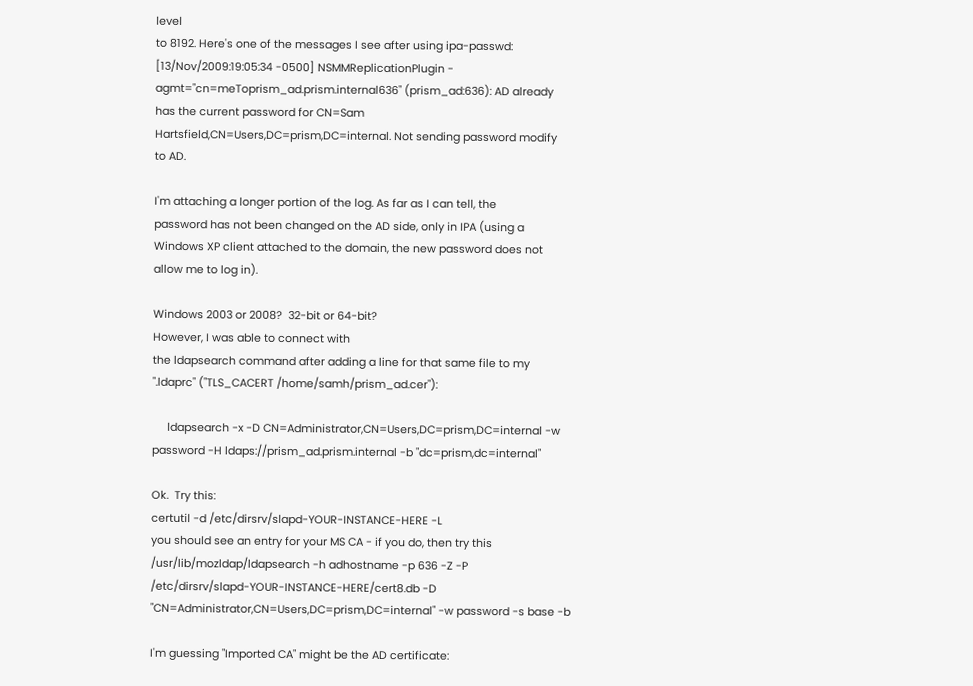level
to 8192. Here's one of the messages I see after using ipa-passwd:
[13/Nov/2009:19:05:34 -0500] NSMMReplicationPlugin -
agmt="cn=meToprism_ad.prism.internal636" (prism_ad:636): AD already
has the current password for CN=Sam
Hartsfield,CN=Users,DC=prism,DC=internal. Not sending password modify
to AD.

I'm attaching a longer portion of the log. As far as I can tell, the
password has not been changed on the AD side, only in IPA (using a
Windows XP client attached to the domain, the new password does not
allow me to log in).

Windows 2003 or 2008?  32-bit or 64-bit?
However, I was able to connect with
the ldapsearch command after adding a line for that same file to my
".ldaprc" ("TLS_CACERT /home/samh/prism_ad.cer"):

     ldapsearch -x -D CN=Administrator,CN=Users,DC=prism,DC=internal -w
password -H ldaps://prism_ad.prism.internal -b "dc=prism,dc=internal"

Ok.  Try this:
certutil -d /etc/dirsrv/slapd-YOUR-INSTANCE-HERE -L
you should see an entry for your MS CA - if you do, then try this
/usr/lib/mozldap/ldapsearch -h adhostname -p 636 -Z -P
/etc/dirsrv/slapd-YOUR-INSTANCE-HERE/cert8.db -D
"CN=Administrator,CN=Users,DC=prism,DC=internal" -w password -s base -b

I'm guessing "Imported CA" might be the AD certificate: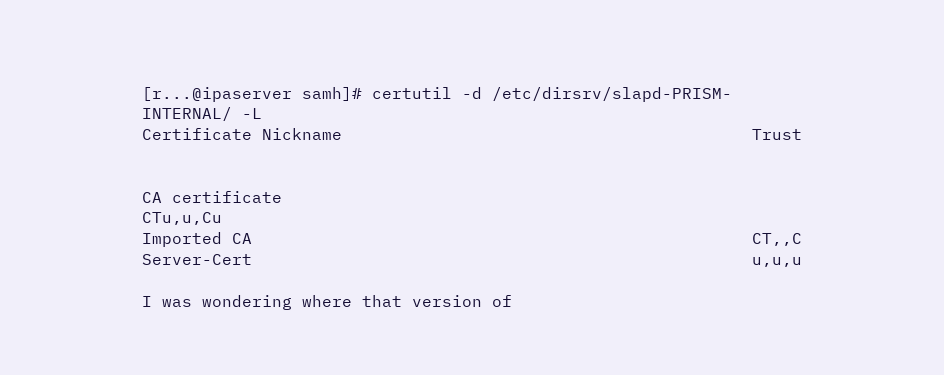[r...@ipaserver samh]# certutil -d /etc/dirsrv/slapd-PRISM-INTERNAL/ -L
Certificate Nickname                                         Trust


CA certificate                                               CTu,u,Cu
Imported CA                                                  CT,,C
Server-Cert                                                  u,u,u

I was wondering where that version of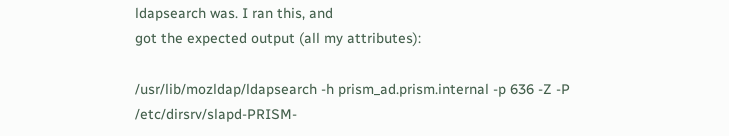ldapsearch was. I ran this, and
got the expected output (all my attributes):

/usr/lib/mozldap/ldapsearch -h prism_ad.prism.internal -p 636 -Z -P
/etc/dirsrv/slapd-PRISM-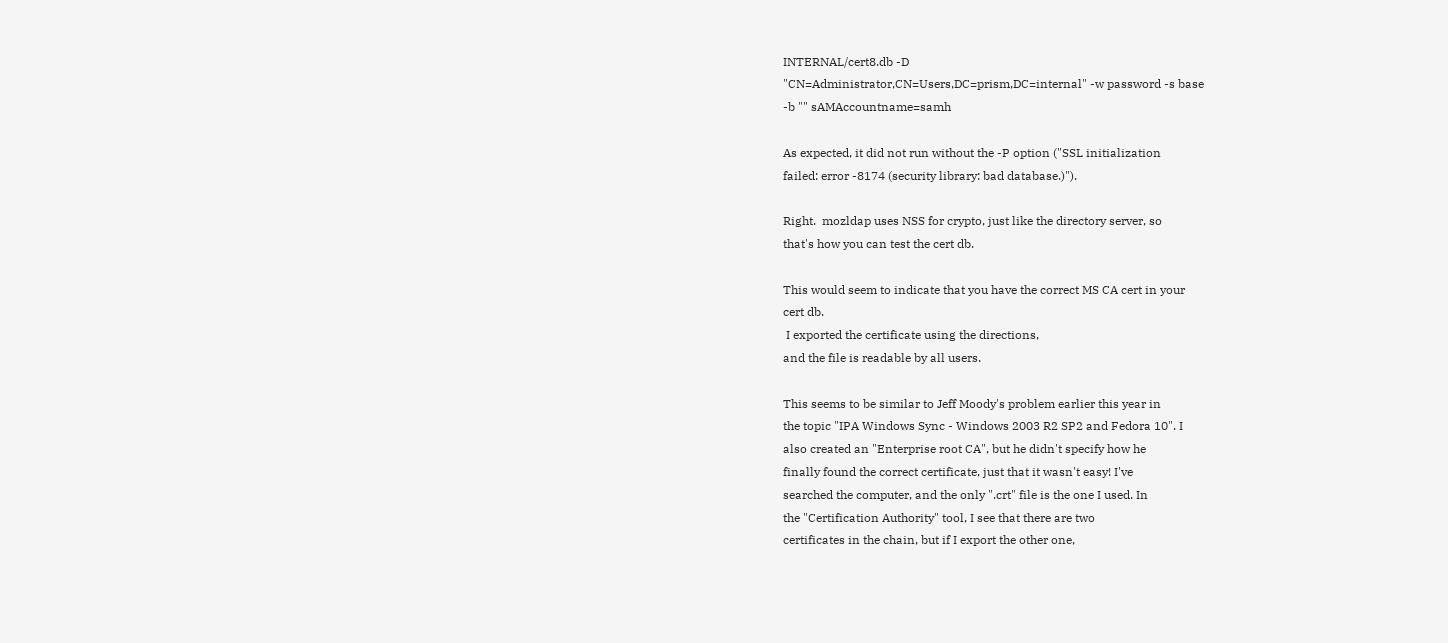INTERNAL/cert8.db -D
"CN=Administrator,CN=Users,DC=prism,DC=internal" -w password -s base
-b "" sAMAccountname=samh

As expected, it did not run without the -P option ("SSL initialization
failed: error -8174 (security library: bad database.)").

Right.  mozldap uses NSS for crypto, just like the directory server, so
that's how you can test the cert db.

This would seem to indicate that you have the correct MS CA cert in your
cert db.
 I exported the certificate using the directions,
and the file is readable by all users.

This seems to be similar to Jeff Moody's problem earlier this year in
the topic "IPA Windows Sync - Windows 2003 R2 SP2 and Fedora 10". I
also created an "Enterprise root CA", but he didn't specify how he
finally found the correct certificate, just that it wasn't easy! I've
searched the computer, and the only ".crt" file is the one I used. In
the "Certification Authority" tool, I see that there are two
certificates in the chain, but if I export the other one,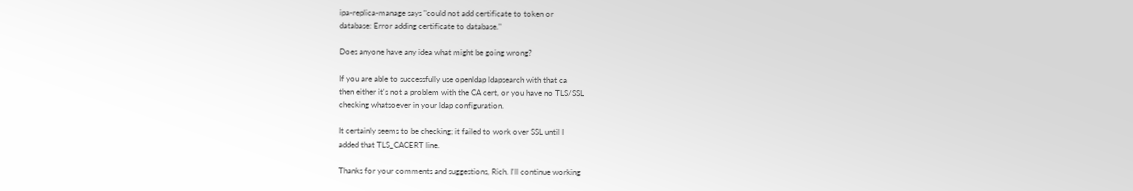ipa-replica-manage says "could not add certificate to token or
database: Error adding certificate to database."

Does anyone have any idea what might be going wrong?

If you are able to successfully use openldap ldapsearch with that ca
then either it's not a problem with the CA cert, or you have no TLS/SSL
checking whatsoever in your ldap configuration.

It certainly seems to be checking; it failed to work over SSL until I
added that TLS_CACERT line.

Thanks for your comments and suggestions, Rich. I'll continue working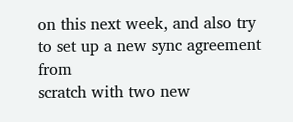on this next week, and also try to set up a new sync agreement from
scratch with two new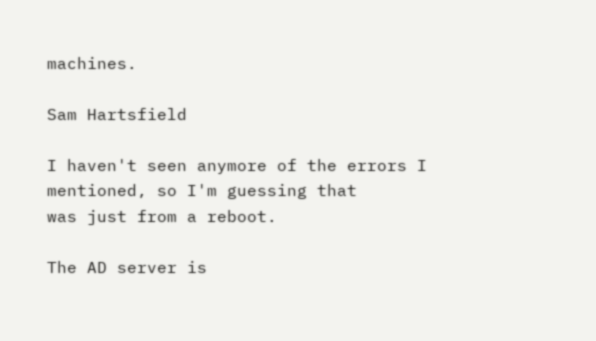machines.

Sam Hartsfield

I haven't seen anymore of the errors I mentioned, so I'm guessing that
was just from a reboot.

The AD server is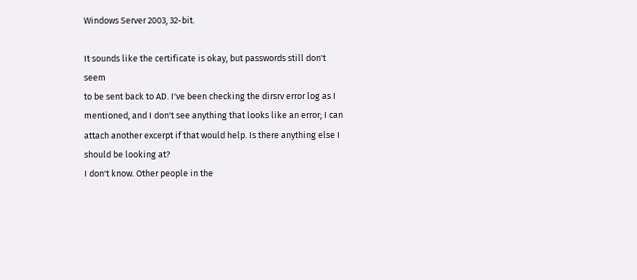Windows Server 2003, 32-bit.

It sounds like the certificate is okay, but passwords still don't seem
to be sent back to AD. I've been checking the dirsrv error log as I
mentioned, and I don't see anything that looks like an error; I can
attach another excerpt if that would help. Is there anything else I
should be looking at?
I don't know. Other people in the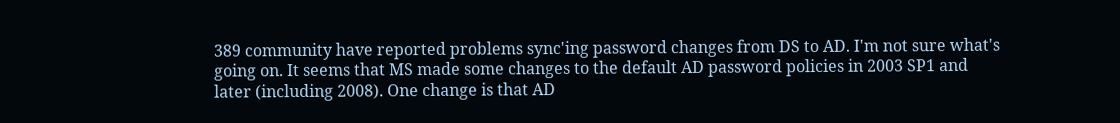389 community have reported problems sync'ing password changes from DS to AD. I'm not sure what's going on. It seems that MS made some changes to the default AD password policies in 2003 SP1 and later (including 2008). One change is that AD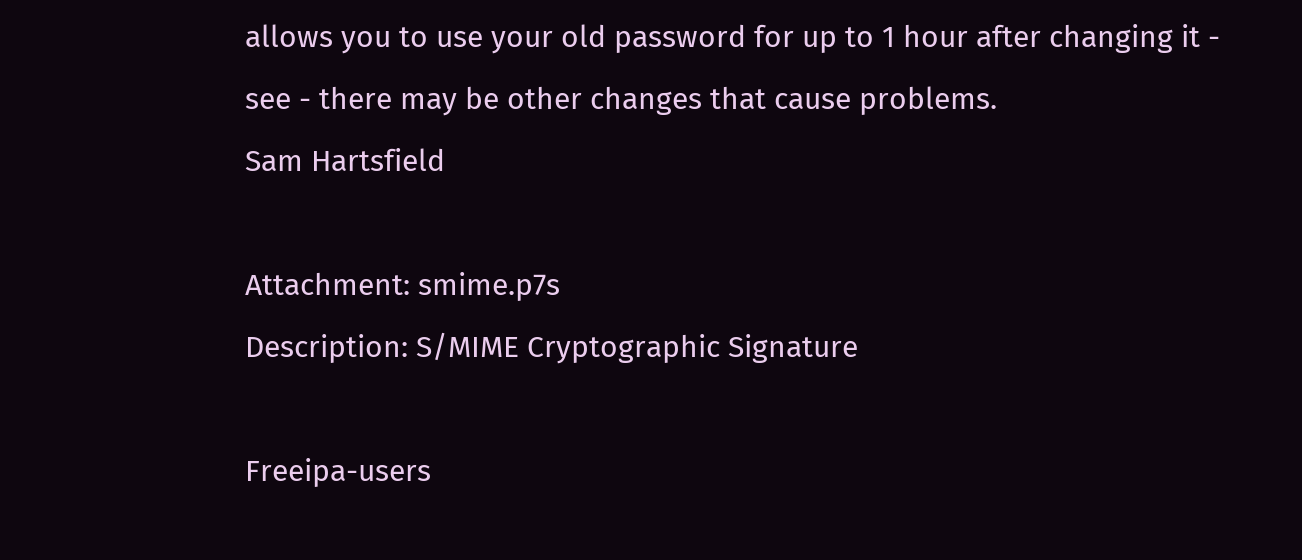allows you to use your old password for up to 1 hour after changing it - see - there may be other changes that cause problems.
Sam Hartsfield

Attachment: smime.p7s
Description: S/MIME Cryptographic Signature

Freeipa-users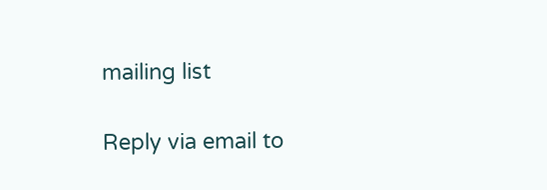mailing list

Reply via email to